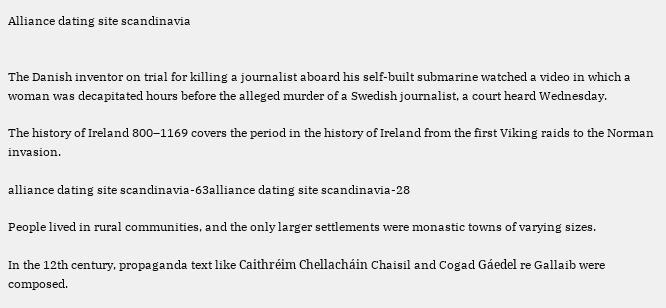Alliance dating site scandinavia


The Danish inventor on trial for killing a journalist aboard his self-built submarine watched a video in which a woman was decapitated hours before the alleged murder of a Swedish journalist, a court heard Wednesday.

The history of Ireland 800–1169 covers the period in the history of Ireland from the first Viking raids to the Norman invasion.

alliance dating site scandinavia-63alliance dating site scandinavia-28

People lived in rural communities, and the only larger settlements were monastic towns of varying sizes.

In the 12th century, propaganda text like Caithréim Chellacháin Chaisil and Cogad Gáedel re Gallaib were composed.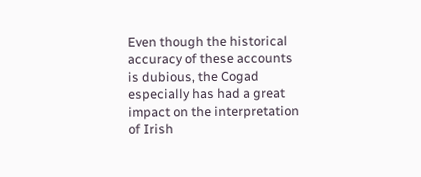Even though the historical accuracy of these accounts is dubious, the Cogad especially has had a great impact on the interpretation of Irish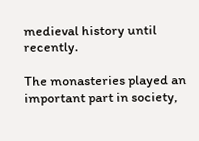medieval history until recently.

The monasteries played an important part in society,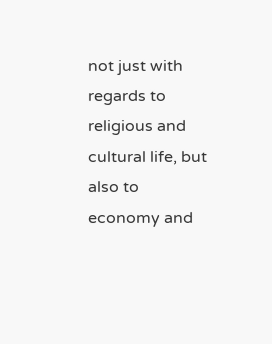not just with regards to religious and cultural life, but also to economy and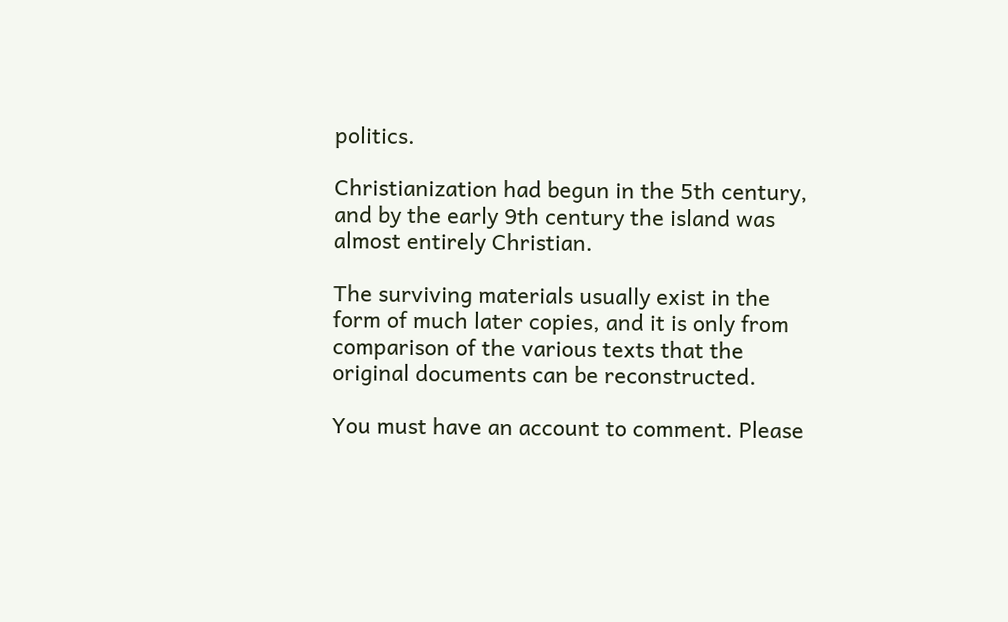politics.

Christianization had begun in the 5th century, and by the early 9th century the island was almost entirely Christian.

The surviving materials usually exist in the form of much later copies, and it is only from comparison of the various texts that the original documents can be reconstructed.

You must have an account to comment. Please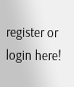register or login here!